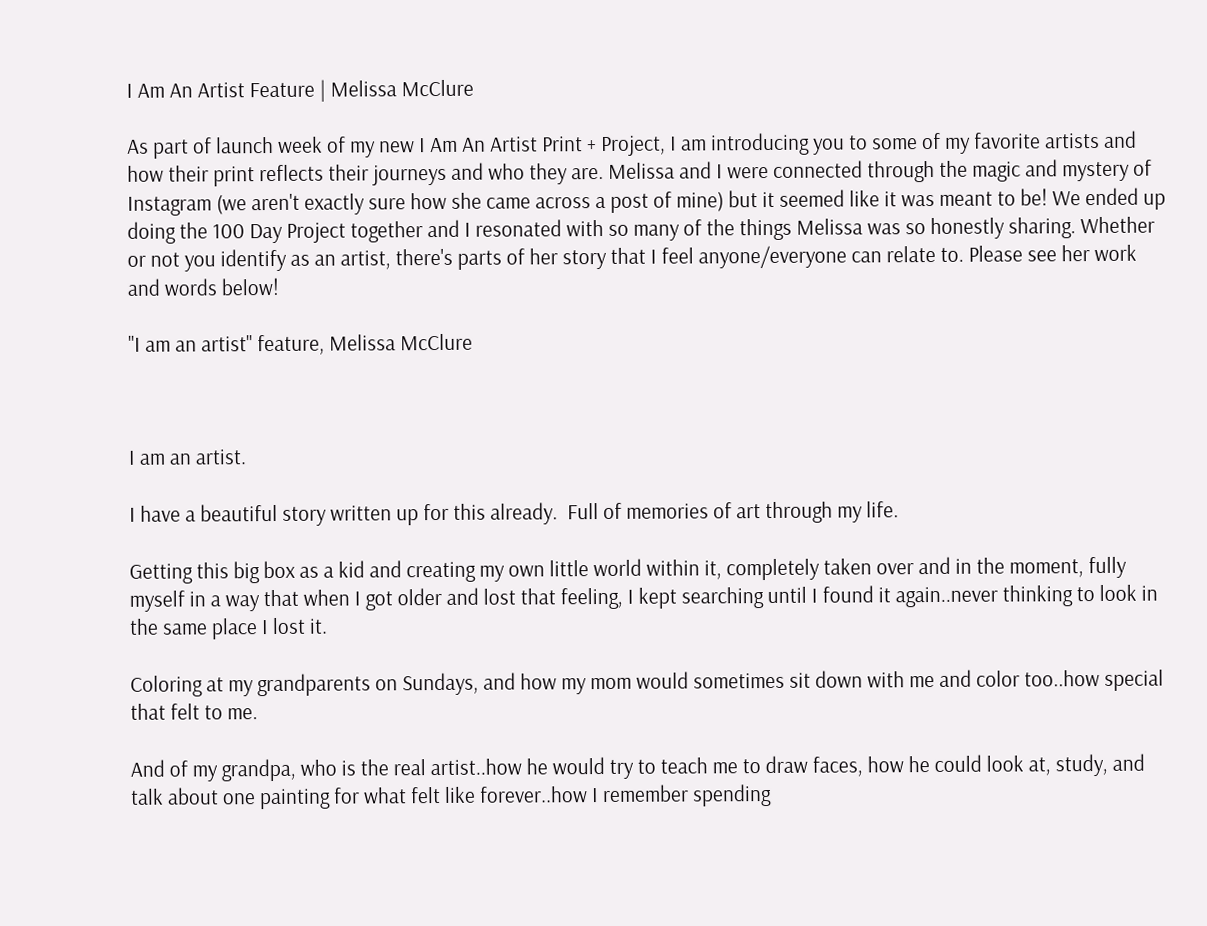I Am An Artist Feature | Melissa McClure

As part of launch week of my new I Am An Artist Print + Project, I am introducing you to some of my favorite artists and how their print reflects their journeys and who they are. Melissa and I were connected through the magic and mystery of Instagram (we aren't exactly sure how she came across a post of mine) but it seemed like it was meant to be! We ended up doing the 100 Day Project together and I resonated with so many of the things Melissa was so honestly sharing. Whether or not you identify as an artist, there's parts of her story that I feel anyone/everyone can relate to. Please see her work and words below!

"I am an artist" feature, Melissa McClure



I am an artist.

I have a beautiful story written up for this already.  Full of memories of art through my life.

Getting this big box as a kid and creating my own little world within it, completely taken over and in the moment, fully myself in a way that when I got older and lost that feeling, I kept searching until I found it again..never thinking to look in the same place I lost it.

Coloring at my grandparents on Sundays, and how my mom would sometimes sit down with me and color too..how special that felt to me.

And of my grandpa, who is the real artist..how he would try to teach me to draw faces, how he could look at, study, and talk about one painting for what felt like forever..how I remember spending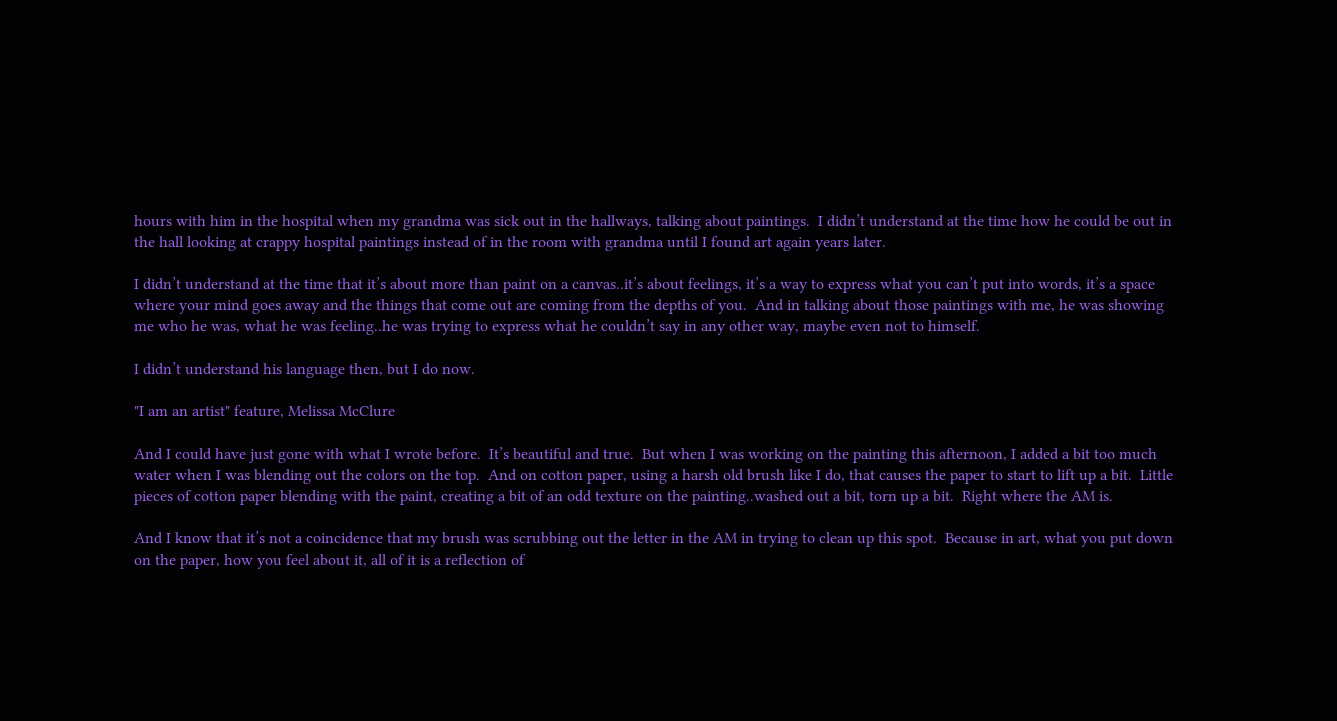hours with him in the hospital when my grandma was sick out in the hallways, talking about paintings.  I didn’t understand at the time how he could be out in the hall looking at crappy hospital paintings instead of in the room with grandma until I found art again years later.

I didn’t understand at the time that it’s about more than paint on a canvas..it’s about feelings, it’s a way to express what you can’t put into words, it’s a space where your mind goes away and the things that come out are coming from the depths of you.  And in talking about those paintings with me, he was showing me who he was, what he was feeling..he was trying to express what he couldn’t say in any other way, maybe even not to himself.

I didn’t understand his language then, but I do now.

"I am an artist" feature, Melissa McClure

And I could have just gone with what I wrote before.  It’s beautiful and true.  But when I was working on the painting this afternoon, I added a bit too much water when I was blending out the colors on the top.  And on cotton paper, using a harsh old brush like I do, that causes the paper to start to lift up a bit.  Little pieces of cotton paper blending with the paint, creating a bit of an odd texture on the painting..washed out a bit, torn up a bit.  Right where the AM is.

And I know that it’s not a coincidence that my brush was scrubbing out the letter in the AM in trying to clean up this spot.  Because in art, what you put down on the paper, how you feel about it, all of it is a reflection of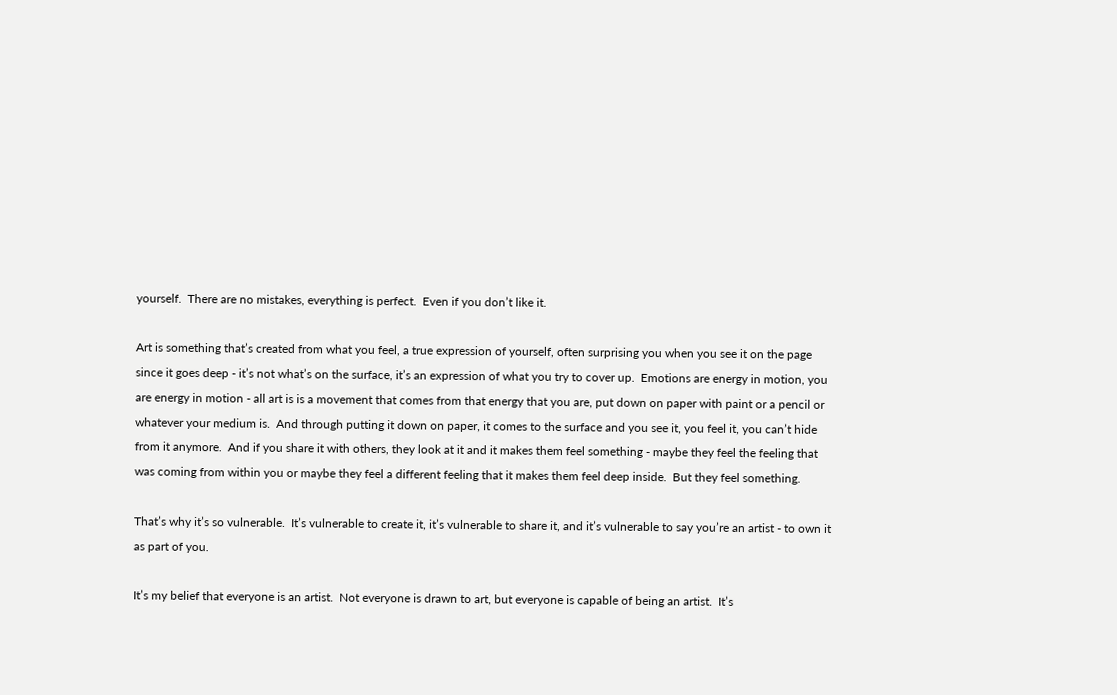yourself.  There are no mistakes, everything is perfect.  Even if you don’t like it.

Art is something that’s created from what you feel, a true expression of yourself, often surprising you when you see it on the page since it goes deep - it’s not what’s on the surface, it’s an expression of what you try to cover up.  Emotions are energy in motion, you are energy in motion - all art is is a movement that comes from that energy that you are, put down on paper with paint or a pencil or whatever your medium is.  And through putting it down on paper, it comes to the surface and you see it, you feel it, you can’t hide from it anymore.  And if you share it with others, they look at it and it makes them feel something - maybe they feel the feeling that was coming from within you or maybe they feel a different feeling that it makes them feel deep inside.  But they feel something.

That’s why it’s so vulnerable.  It’s vulnerable to create it, it’s vulnerable to share it, and it’s vulnerable to say you’re an artist - to own it as part of you.

It’s my belief that everyone is an artist.  Not everyone is drawn to art, but everyone is capable of being an artist.  It’s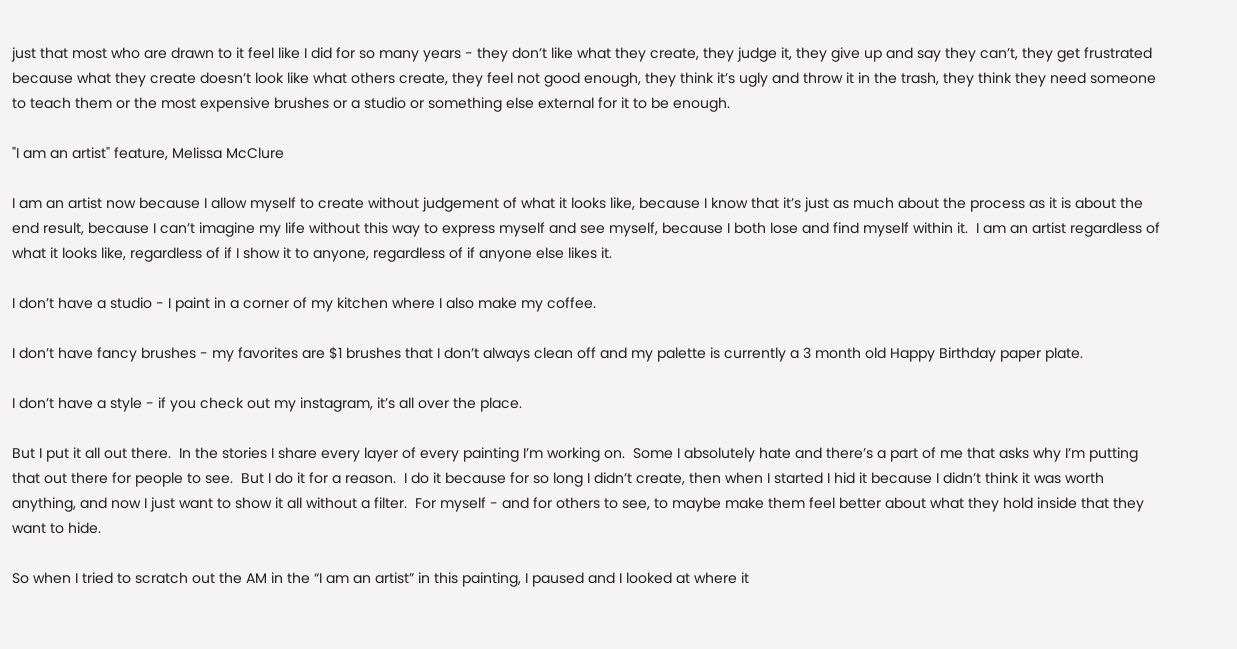just that most who are drawn to it feel like I did for so many years - they don’t like what they create, they judge it, they give up and say they can’t, they get frustrated because what they create doesn’t look like what others create, they feel not good enough, they think it’s ugly and throw it in the trash, they think they need someone to teach them or the most expensive brushes or a studio or something else external for it to be enough.

"I am an artist" feature, Melissa McClure

I am an artist now because I allow myself to create without judgement of what it looks like, because I know that it’s just as much about the process as it is about the end result, because I can’t imagine my life without this way to express myself and see myself, because I both lose and find myself within it.  I am an artist regardless of what it looks like, regardless of if I show it to anyone, regardless of if anyone else likes it.

I don’t have a studio - I paint in a corner of my kitchen where I also make my coffee.

I don’t have fancy brushes - my favorites are $1 brushes that I don’t always clean off and my palette is currently a 3 month old Happy Birthday paper plate.

I don’t have a style - if you check out my instagram, it’s all over the place.

But I put it all out there.  In the stories I share every layer of every painting I’m working on.  Some I absolutely hate and there’s a part of me that asks why I’m putting that out there for people to see.  But I do it for a reason.  I do it because for so long I didn’t create, then when I started I hid it because I didn’t think it was worth anything, and now I just want to show it all without a filter.  For myself - and for others to see, to maybe make them feel better about what they hold inside that they want to hide.

So when I tried to scratch out the AM in the “I am an artist” in this painting, I paused and I looked at where it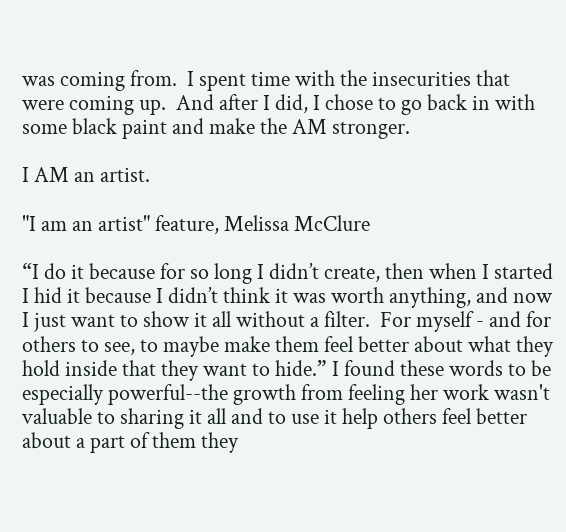was coming from.  I spent time with the insecurities that were coming up.  And after I did, I chose to go back in with some black paint and make the AM stronger.

I AM an artist.

"I am an artist" feature, Melissa McClure

“I do it because for so long I didn’t create, then when I started I hid it because I didn’t think it was worth anything, and now I just want to show it all without a filter.  For myself - and for others to see, to maybe make them feel better about what they hold inside that they want to hide.” I found these words to be especially powerful--the growth from feeling her work wasn't valuable to sharing it all and to use it help others feel better about a part of them they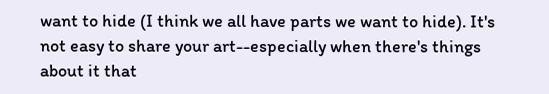want to hide (I think we all have parts we want to hide). It's not easy to share your art--especially when there's things about it that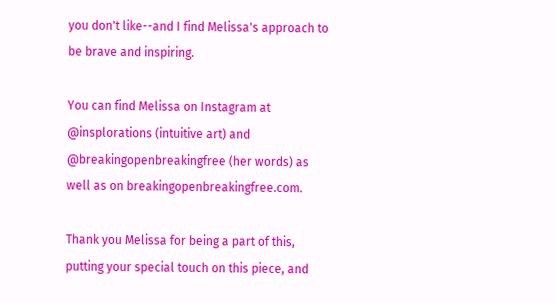you don't like--and I find Melissa's approach to be brave and inspiring.

You can find Melissa on Instagram at @insplorations (intuitive art) and @breakingopenbreakingfree (her words) as well as on breakingopenbreakingfree.com.

Thank you Melissa for being a part of this, putting your special touch on this piece, and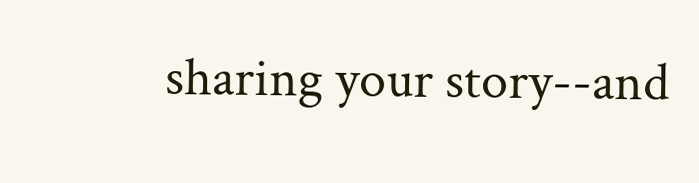sharing your story--and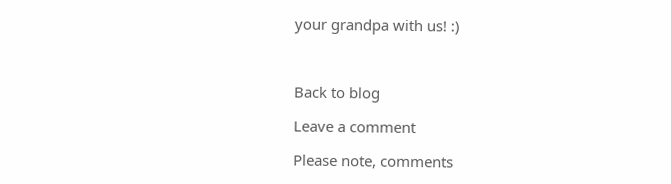your grandpa with us! :)



Back to blog

Leave a comment

Please note, comments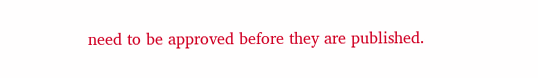need to be approved before they are published.